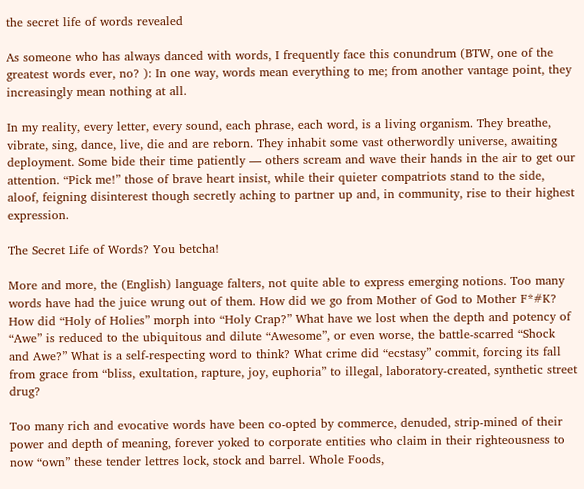the secret life of words revealed

As someone who has always danced with words, I frequently face this conundrum (BTW, one of the greatest words ever, no? ): In one way, words mean everything to me; from another vantage point, they increasingly mean nothing at all.

In my reality, every letter, every sound, each phrase, each word, is a living organism. They breathe, vibrate, sing, dance, live, die and are reborn. They inhabit some vast otherwordly universe, awaiting deployment. Some bide their time patiently — others scream and wave their hands in the air to get our attention. “Pick me!” those of brave heart insist, while their quieter compatriots stand to the side, aloof, feigning disinterest though secretly aching to partner up and, in community, rise to their highest expression.

The Secret Life of Words? You betcha!

More and more, the (English) language falters, not quite able to express emerging notions. Too many words have had the juice wrung out of them. How did we go from Mother of God to Mother F*#K? How did “Holy of Holies” morph into “Holy Crap?” What have we lost when the depth and potency of “Awe” is reduced to the ubiquitous and dilute “Awesome”, or even worse, the battle-scarred “Shock and Awe?” What is a self-respecting word to think? What crime did “ecstasy” commit, forcing its fall from grace from “bliss, exultation, rapture, joy, euphoria” to illegal, laboratory-created, synthetic street drug?

Too many rich and evocative words have been co-opted by commerce, denuded, strip-mined of their power and depth of meaning, forever yoked to corporate entities who claim in their righteousness to now “own” these tender lettres lock, stock and barrel. Whole Foods,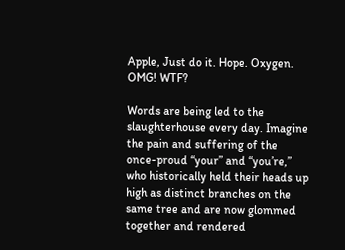Apple, Just do it. Hope. Oxygen. OMG! WTF?

Words are being led to the slaughterhouse every day. Imagine the pain and suffering of the once-proud “your” and “you’re,” who historically held their heads up high as distinct branches on the same tree and are now glommed together and rendered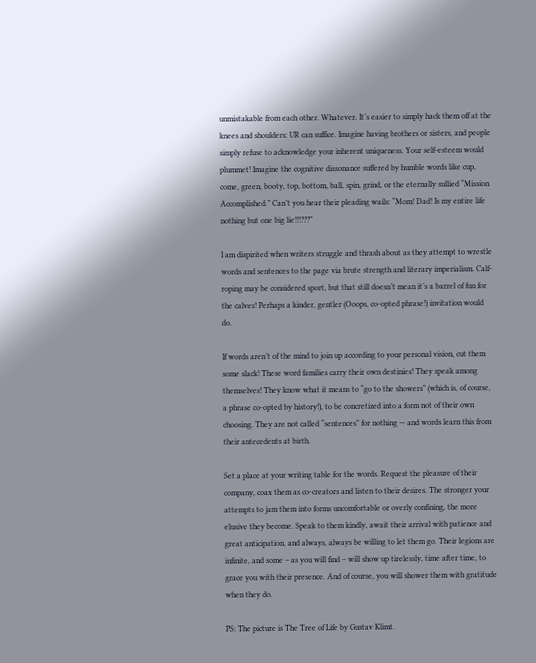unmistakable from each other. Whatever. It’s easier to simply hack them off at the knees and shoulders: UR can suffice. Imagine having brothers or sisters, and people simply refuse to acknowledge your inherent uniqueness. Your self-esteem would plummet! Imagine the cognitive dissonance suffered by humble words like cup, come, green, booty, top, bottom, ball, spin, grind, or the eternally sullied “Mission Accomplished.” Can’t you hear their pleading wails: “Mom! Dad! Is my entire life nothing but one big lie!!!???”

I am dispirited when writers struggle and thrash about as they attempt to wrestle words and sentences to the page via brute strength and literary imperialism. Calf-roping may be considered sport, but that still doesn’t mean it’s a barrel of fun for the calves! Perhaps a kinder, gentler (Ooops, co-opted phrase!) invitation would do.

If words aren’t of the mind to join up according to your personal vision, cut them some slack! These word families carry their own destinies! They speak among themselves! They know what it means to “go to the showers” (which is, of course, a phrase co-opted by history!), to be concretized into a form not of their own choosing. They are not called “sentences” for nothing — and words learn this from their antecedents at birth.

Set a place at your writing table for the words. Request the pleasure of their company, coax them as co-creators and listen to their desires. The stronger your attempts to jam them into forms uncomfortable or overly confining, the more elusive they become. Speak to them kindly, await their arrival with patience and great anticipation, and always, always be willing to let them go. Their legions are infinite, and some – as you will find – will show up tirelessly, time after time, to grace you with their presence. And of course, you will shower them with gratitude when they do.

PS: The picture is The Tree of Life by Gustav Klimt.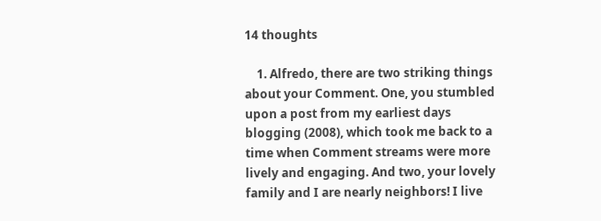14 thoughts

    1. Alfredo, there are two striking things about your Comment. One, you stumbled upon a post from my earliest days blogging (2008), which took me back to a time when Comment streams were more lively and engaging. And two, your lovely family and I are nearly neighbors! I live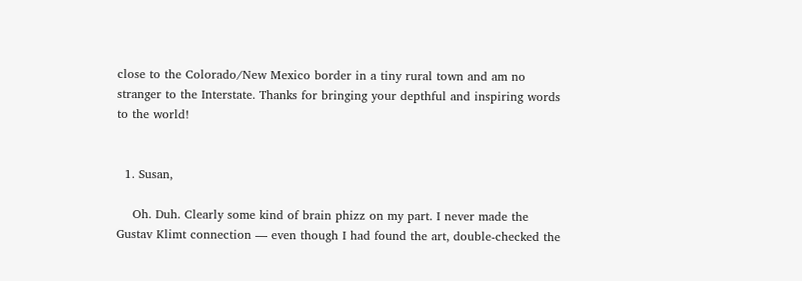close to the Colorado/New Mexico border in a tiny rural town and am no stranger to the Interstate. Thanks for bringing your depthful and inspiring words to the world!


  1. Susan,

    Oh. Duh. Clearly some kind of brain phizz on my part. I never made the Gustav Klimt connection — even though I had found the art, double-checked the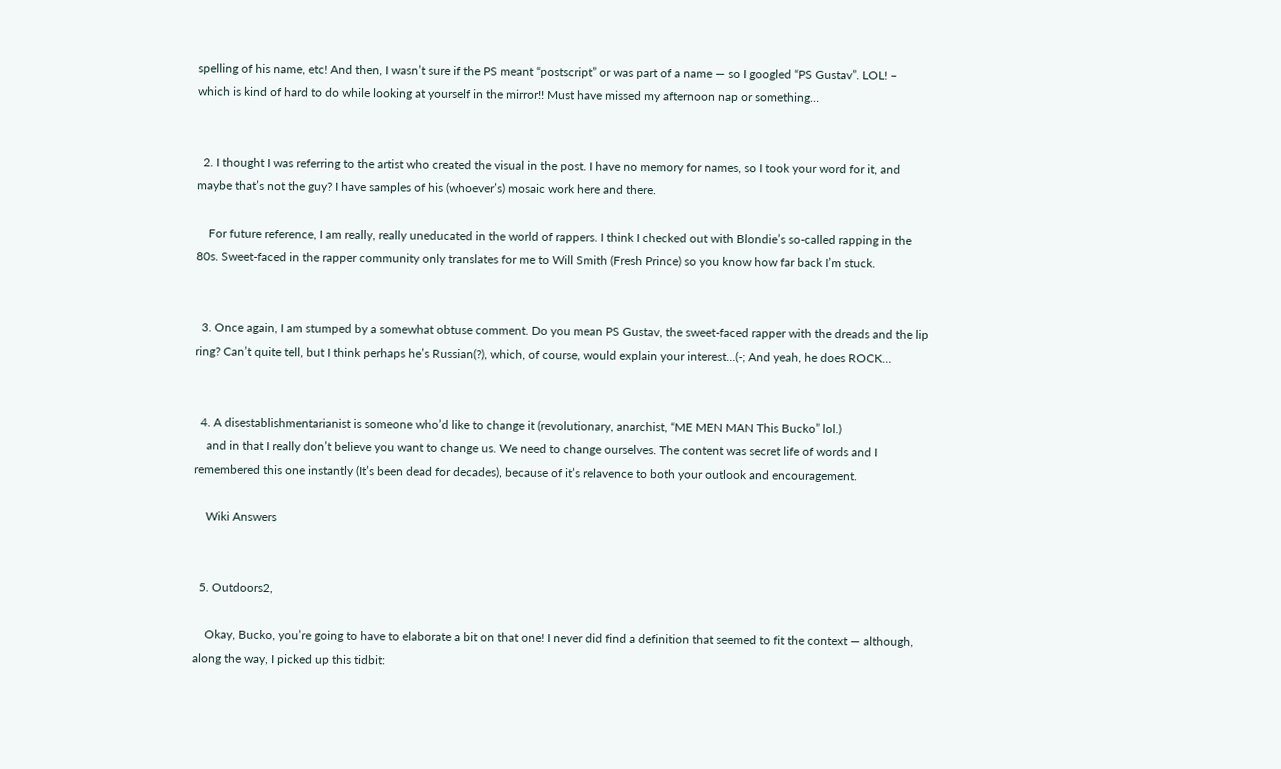spelling of his name, etc! And then, I wasn’t sure if the PS meant “postscript” or was part of a name — so I googled “PS Gustav”. LOL! – which is kind of hard to do while looking at yourself in the mirror!! Must have missed my afternoon nap or something…


  2. I thought I was referring to the artist who created the visual in the post. I have no memory for names, so I took your word for it, and maybe that’s not the guy? I have samples of his (whoever’s) mosaic work here and there.

    For future reference, I am really, really uneducated in the world of rappers. I think I checked out with Blondie’s so-called rapping in the 80s. Sweet-faced in the rapper community only translates for me to Will Smith (Fresh Prince) so you know how far back I’m stuck.


  3. Once again, I am stumped by a somewhat obtuse comment. Do you mean PS Gustav, the sweet-faced rapper with the dreads and the lip ring? Can’t quite tell, but I think perhaps he’s Russian(?), which, of course, would explain your interest…(-; And yeah, he does ROCK…


  4. A disestablishmentarianist is someone who’d like to change it (revolutionary, anarchist, “ME MEN MAN This Bucko” lol.)
    and in that I really don’t believe you want to change us. We need to change ourselves. The content was secret life of words and I remembered this one instantly (It’s been dead for decades), because of it’s relavence to both your outlook and encouragement.

    Wiki Answers


  5. Outdoors2,

    Okay, Bucko, you’re going to have to elaborate a bit on that one! I never did find a definition that seemed to fit the context — although, along the way, I picked up this tidbit: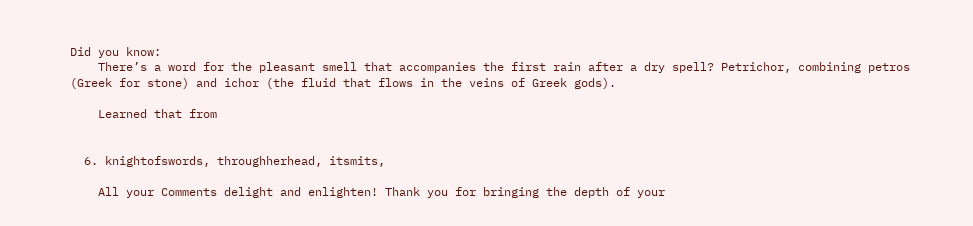Did you know:
    There’s a word for the pleasant smell that accompanies the first rain after a dry spell? Petrichor, combining petros (Greek for stone) and ichor (the fluid that flows in the veins of Greek gods).

    Learned that from


  6. knightofswords, throughherhead, itsmits,

    All your Comments delight and enlighten! Thank you for bringing the depth of your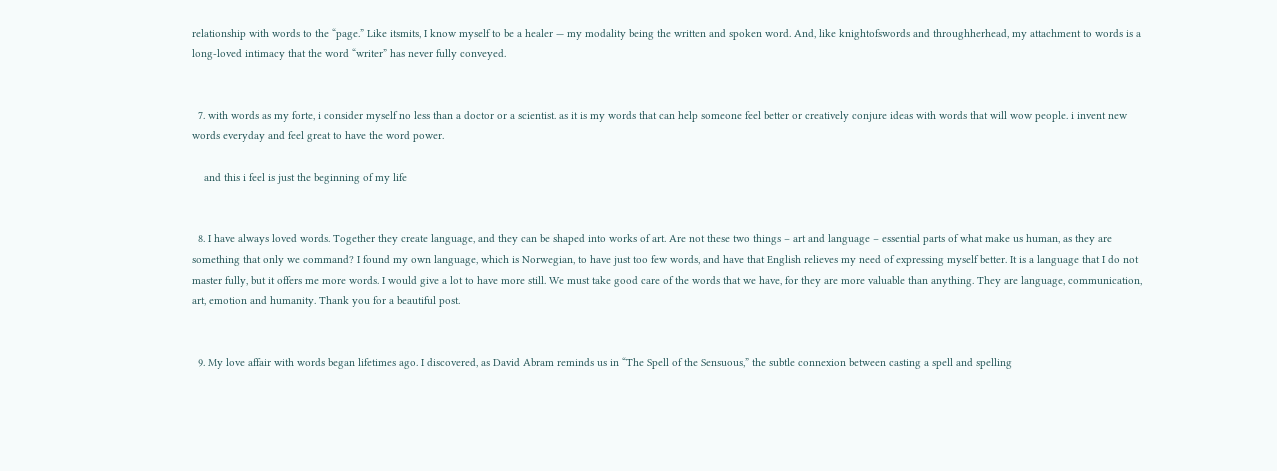relationship with words to the “page.” Like itsmits, I know myself to be a healer — my modality being the written and spoken word. And, like knightofswords and throughherhead, my attachment to words is a long-loved intimacy that the word “writer” has never fully conveyed.


  7. with words as my forte, i consider myself no less than a doctor or a scientist. as it is my words that can help someone feel better or creatively conjure ideas with words that will wow people. i invent new words everyday and feel great to have the word power.

    and this i feel is just the beginning of my life


  8. I have always loved words. Together they create language, and they can be shaped into works of art. Are not these two things – art and language – essential parts of what make us human, as they are something that only we command? I found my own language, which is Norwegian, to have just too few words, and have that English relieves my need of expressing myself better. It is a language that I do not master fully, but it offers me more words. I would give a lot to have more still. We must take good care of the words that we have, for they are more valuable than anything. They are language, communication, art, emotion and humanity. Thank you for a beautiful post.


  9. My love affair with words began lifetimes ago. I discovered, as David Abram reminds us in “The Spell of the Sensuous,” the subtle connexion between casting a spell and spelling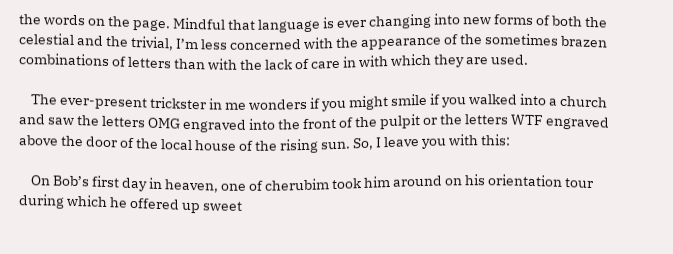the words on the page. Mindful that language is ever changing into new forms of both the celestial and the trivial, I’m less concerned with the appearance of the sometimes brazen combinations of letters than with the lack of care in with which they are used.

    The ever-present trickster in me wonders if you might smile if you walked into a church and saw the letters OMG engraved into the front of the pulpit or the letters WTF engraved above the door of the local house of the rising sun. So, I leave you with this:

    On Bob’s first day in heaven, one of cherubim took him around on his orientation tour during which he offered up sweet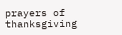prayers of thanksgiving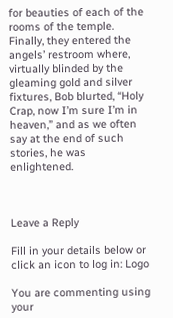for beauties of each of the rooms of the temple. Finally, they entered the angels’ restroom where, virtually blinded by the gleaming gold and silver fixtures, Bob blurted, “Holy Crap, now I’m sure I’m in heaven,” and as we often say at the end of such stories, he was enlightened.



Leave a Reply

Fill in your details below or click an icon to log in: Logo

You are commenting using your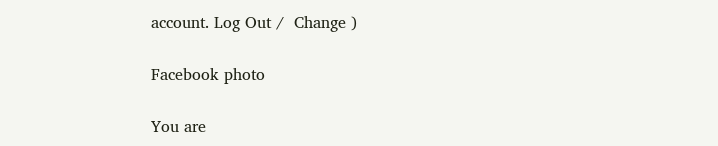account. Log Out /  Change )

Facebook photo

You are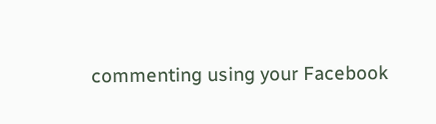commenting using your Facebook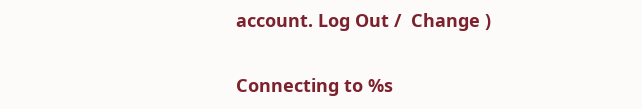account. Log Out /  Change )

Connecting to %s